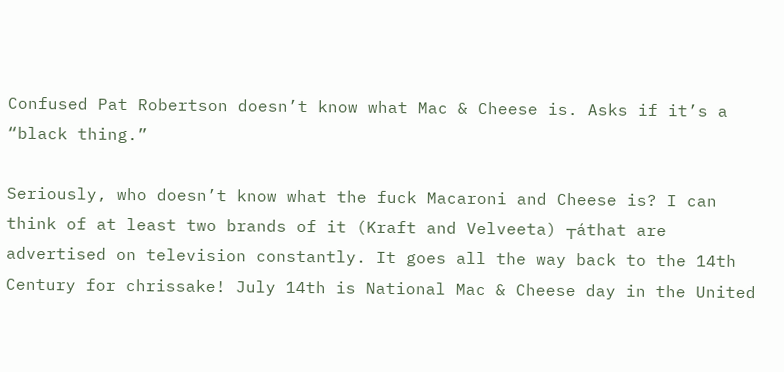Confused Pat Robertson doesn’t know what Mac & Cheese is. Asks if it’s a “black thing.”

Seriously, who doesn’t know what the fuck Macaroni and Cheese is? I can think of at least two brands of it (Kraft and Velveeta) ┬áthat are advertised on television constantly. It goes all the way back to the 14th Century for chrissake! July 14th is National Mac & Cheese day in the United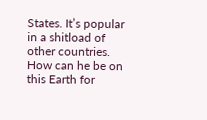States. It’s popular in a shitload of other countries. How can he be on this Earth for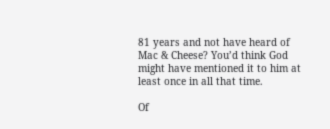81 years and not have heard of Mac & Cheese? You’d think God might have mentioned it to him at least once in all that time.

Of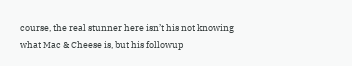course, the real stunner here isn’t his not knowing what Mac & Cheese is, but his followup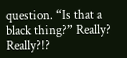question. “Is that a black thing?” Really? Really?!?